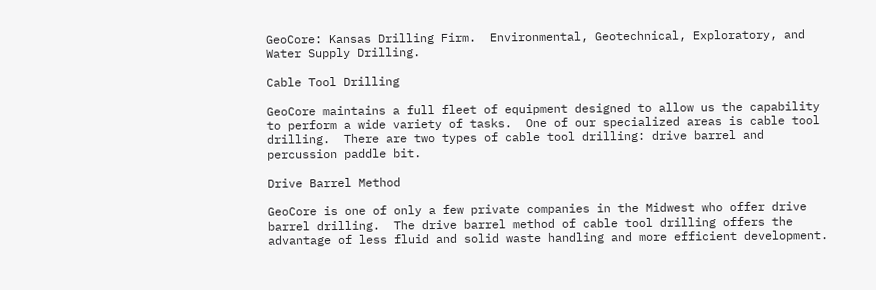GeoCore: Kansas Drilling Firm.  Environmental, Geotechnical, Exploratory, and Water Supply Drilling.

Cable Tool Drilling

GeoCore maintains a full fleet of equipment designed to allow us the capability to perform a wide variety of tasks.  One of our specialized areas is cable tool drilling.  There are two types of cable tool drilling: drive barrel and percussion paddle bit.

Drive Barrel Method

GeoCore is one of only a few private companies in the Midwest who offer drive barrel drilling.  The drive barrel method of cable tool drilling offers the advantage of less fluid and solid waste handling and more efficient development.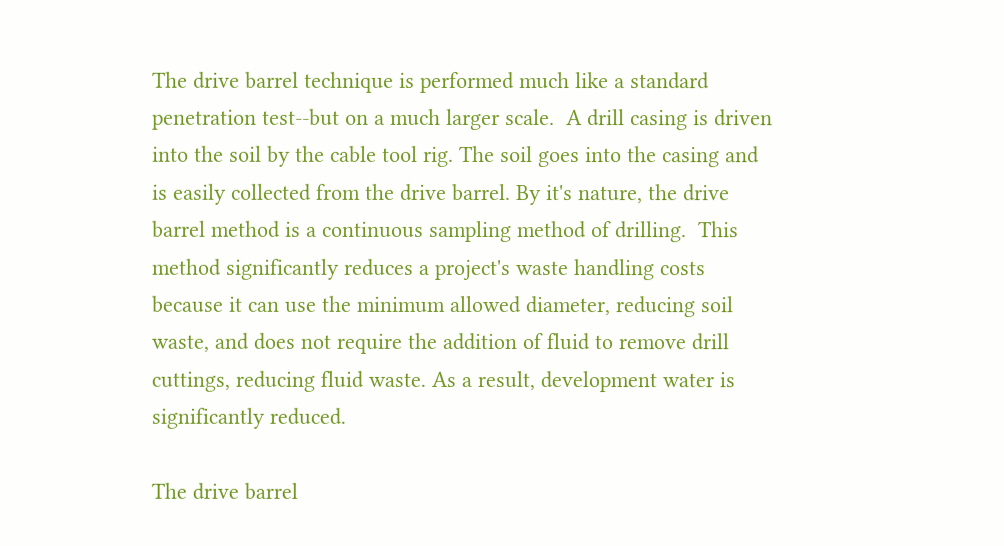The drive barrel technique is performed much like a standard penetration test--but on a much larger scale.  A drill casing is driven into the soil by the cable tool rig. The soil goes into the casing and is easily collected from the drive barrel. By it's nature, the drive barrel method is a continuous sampling method of drilling.  This method significantly reduces a project's waste handling costs because it can use the minimum allowed diameter, reducing soil waste, and does not require the addition of fluid to remove drill cuttings, reducing fluid waste. As a result, development water is significantly reduced.

The drive barrel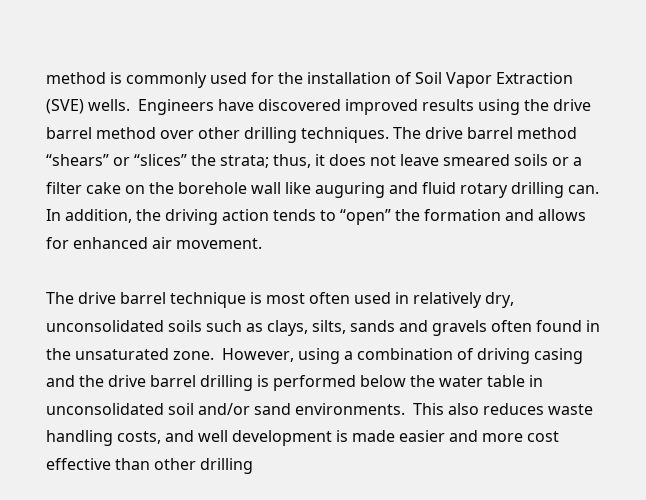method is commonly used for the installation of Soil Vapor Extraction (SVE) wells.  Engineers have discovered improved results using the drive barrel method over other drilling techniques. The drive barrel method “shears” or “slices” the strata; thus, it does not leave smeared soils or a filter cake on the borehole wall like auguring and fluid rotary drilling can.  In addition, the driving action tends to “open” the formation and allows for enhanced air movement.

The drive barrel technique is most often used in relatively dry, unconsolidated soils such as clays, silts, sands and gravels often found in the unsaturated zone.  However, using a combination of driving casing and the drive barrel drilling is performed below the water table in unconsolidated soil and/or sand environments.  This also reduces waste handling costs, and well development is made easier and more cost effective than other drilling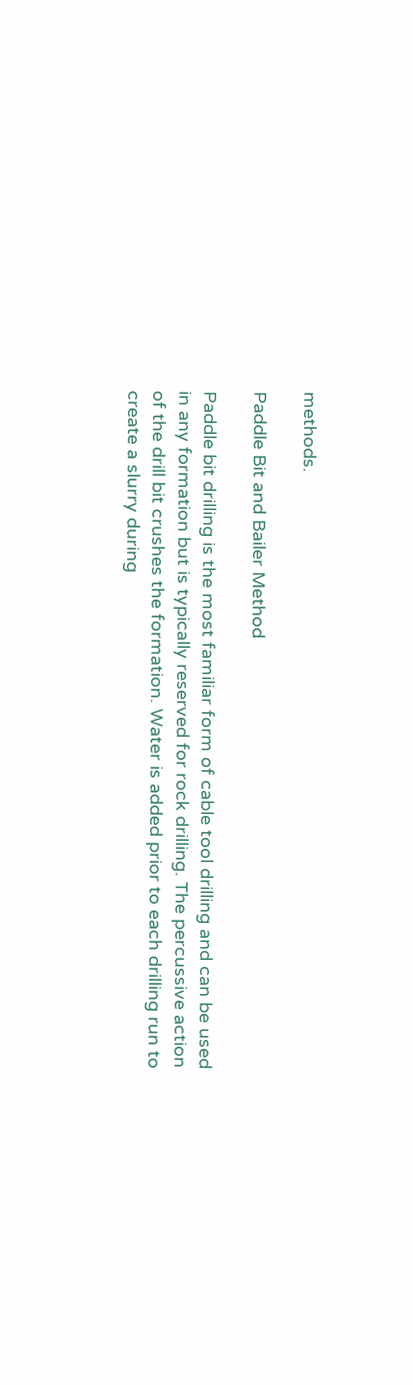methods.

Paddle Bit and Bailer Method

Paddle bit drilling is the most familiar form of cable tool drilling and can be used in any formation but is typically reserved for rock drilling. The percussive action of the drill bit crushes the formation. Water is added prior to each drilling run to create a slurry during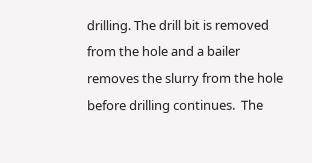drilling. The drill bit is removed from the hole and a bailer removes the slurry from the hole before drilling continues.  The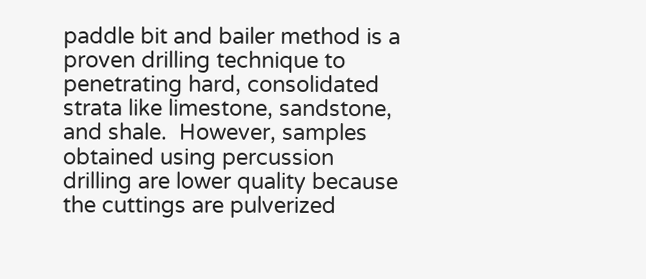paddle bit and bailer method is a proven drilling technique to penetrating hard, consolidated strata like limestone, sandstone, and shale.  However, samples obtained using percussion drilling are lower quality because the cuttings are pulverized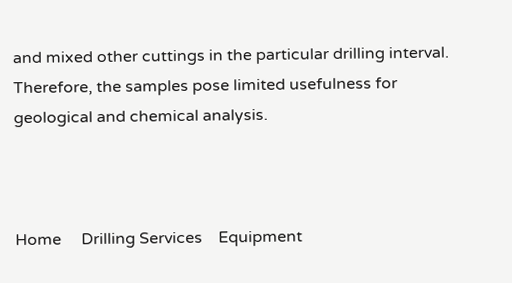and mixed other cuttings in the particular drilling interval.  Therefore, the samples pose limited usefulness for geological and chemical analysis.



Home     Drilling Services    Equipment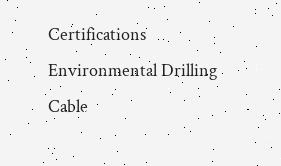Certifications     Environmental Drilling     Cable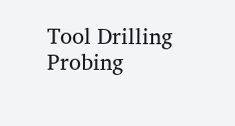Tool Drilling     Probing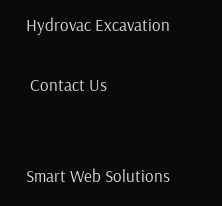Hydrovac Excavation

 Contact Us


Smart Web Solutions